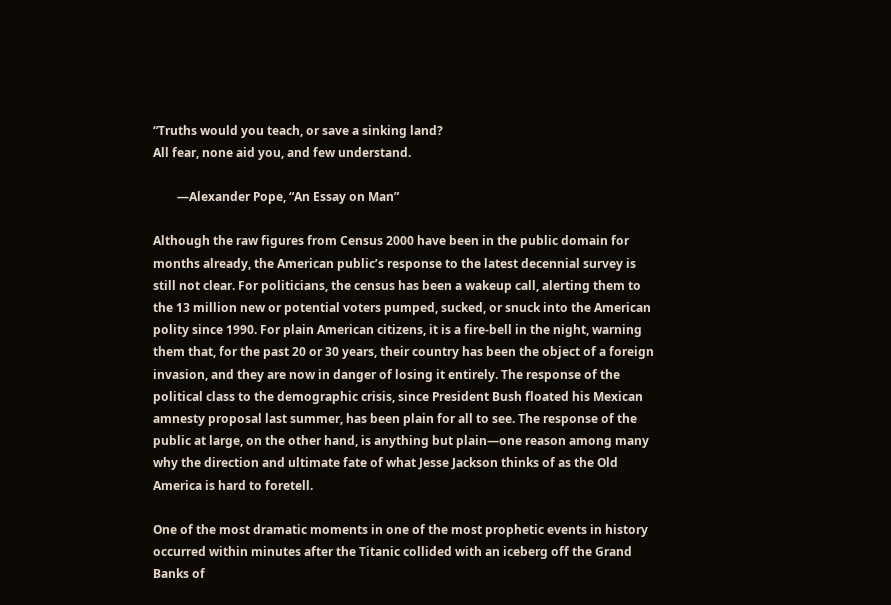“Truths would you teach, or save a sinking land?
All fear, none aid you, and few understand.

        —Alexander Pope, “An Essay on Man”

Although the raw figures from Census 2000 have been in the public domain for months already, the American public’s response to the latest decennial survey is still not clear. For politicians, the census has been a wakeup call, alerting them to the 13 million new or potential voters pumped, sucked, or snuck into the American polity since 1990. For plain American citizens, it is a fire-bell in the night, warning them that, for the past 20 or 30 years, their country has been the object of a foreign invasion, and they are now in danger of losing it entirely. The response of the political class to the demographic crisis, since President Bush floated his Mexican amnesty proposal last summer, has been plain for all to see. The response of the public at large, on the other hand, is anything but plain—one reason among many why the direction and ultimate fate of what Jesse Jackson thinks of as the Old America is hard to foretell.

One of the most dramatic moments in one of the most prophetic events in history occurred within minutes after the Titanic collided with an iceberg off the Grand Banks of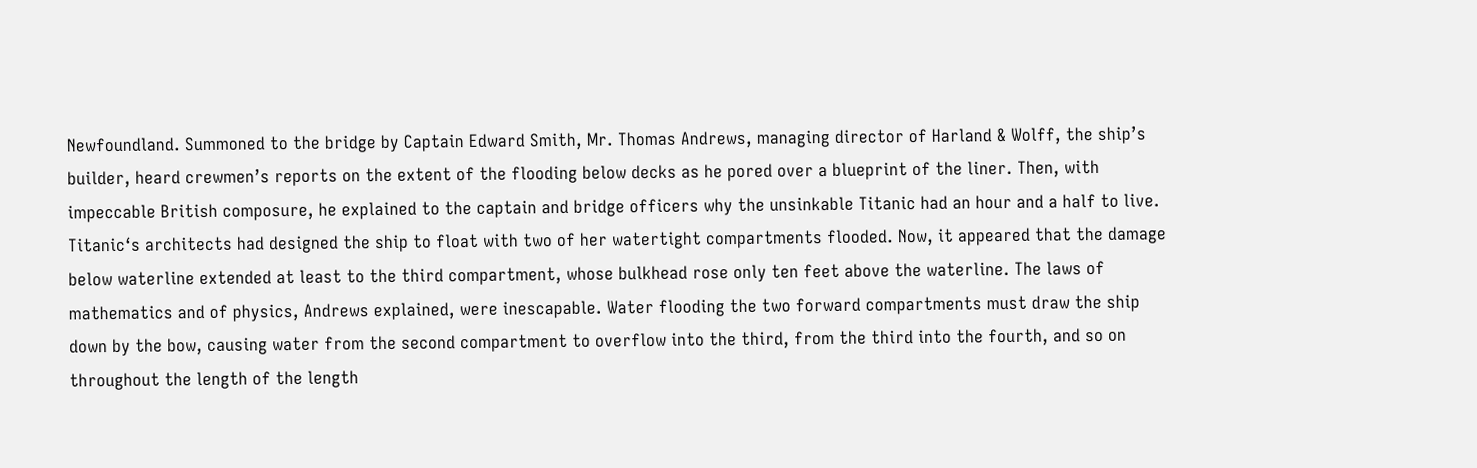Newfoundland. Summoned to the bridge by Captain Edward Smith, Mr. Thomas Andrews, managing director of Harland & Wolff, the ship’s builder, heard crewmen’s reports on the extent of the flooding below decks as he pored over a blueprint of the liner. Then, with impeccable British composure, he explained to the captain and bridge officers why the unsinkable Titanic had an hour and a half to live. Titanic‘s architects had designed the ship to float with two of her watertight compartments flooded. Now, it appeared that the damage below waterline extended at least to the third compartment, whose bulkhead rose only ten feet above the waterline. The laws of mathematics and of physics, Andrews explained, were inescapable. Water flooding the two forward compartments must draw the ship down by the bow, causing water from the second compartment to overflow into the third, from the third into the fourth, and so on throughout the length of the length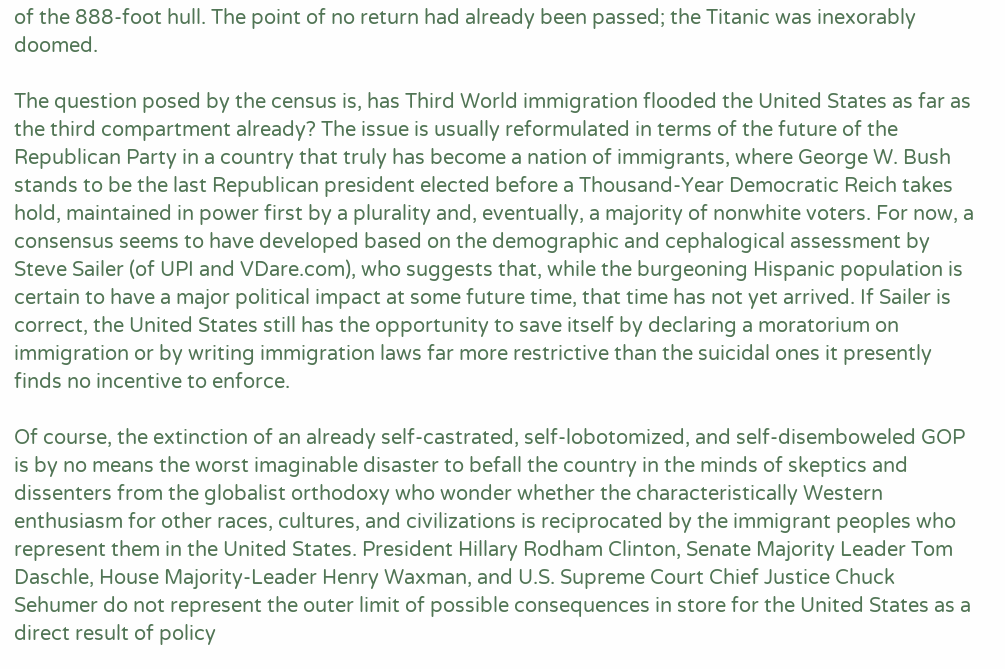of the 888-foot hull. The point of no return had already been passed; the Titanic was inexorably doomed.

The question posed by the census is, has Third World immigration flooded the United States as far as the third compartment already? The issue is usually reformulated in terms of the future of the Republican Party in a country that truly has become a nation of immigrants, where George W. Bush stands to be the last Republican president elected before a Thousand-Year Democratic Reich takes hold, maintained in power first by a plurality and, eventually, a majority of nonwhite voters. For now, a consensus seems to have developed based on the demographic and cephalogical assessment by Steve Sailer (of UPI and VDare.com), who suggests that, while the burgeoning Hispanic population is certain to have a major political impact at some future time, that time has not yet arrived. If Sailer is correct, the United States still has the opportunity to save itself by declaring a moratorium on immigration or by writing immigration laws far more restrictive than the suicidal ones it presently finds no incentive to enforce.

Of course, the extinction of an already self-castrated, self-lobotomized, and self-disemboweled GOP is by no means the worst imaginable disaster to befall the country in the minds of skeptics and dissenters from the globalist orthodoxy who wonder whether the characteristically Western enthusiasm for other races, cultures, and civilizations is reciprocated by the immigrant peoples who represent them in the United States. President Hillary Rodham Clinton, Senate Majority Leader Tom Daschle, House Majority-Leader Henry Waxman, and U.S. Supreme Court Chief Justice Chuck Sehumer do not represent the outer limit of possible consequences in store for the United States as a direct result of policy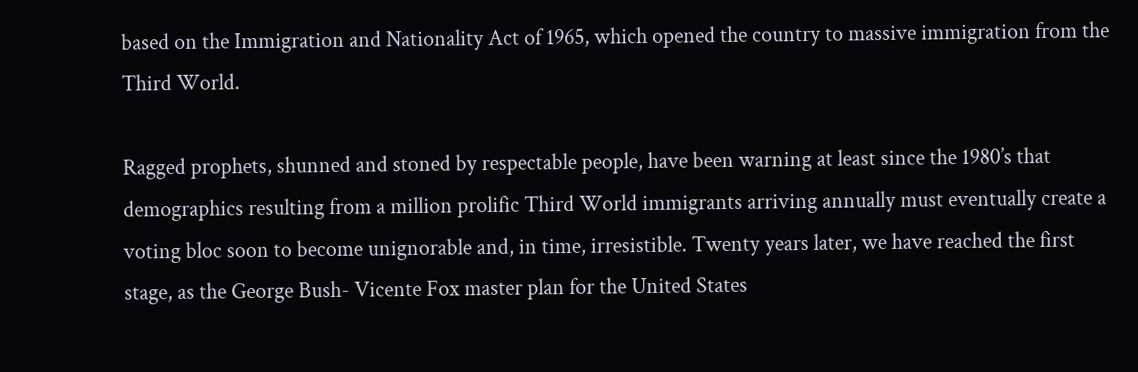based on the Immigration and Nationality Act of 1965, which opened the country to massive immigration from the Third World.

Ragged prophets, shunned and stoned by respectable people, have been warning at least since the 1980’s that demographics resulting from a million prolific Third World immigrants arriving annually must eventually create a voting bloc soon to become unignorable and, in time, irresistible. Twenty years later, we have reached the first stage, as the George Bush- Vicente Fox master plan for the United States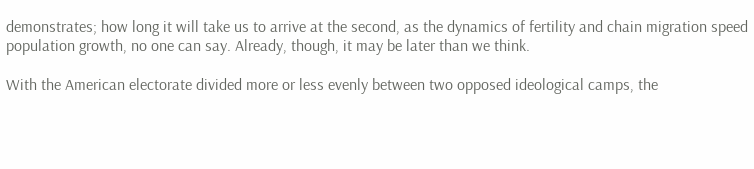demonstrates; how long it will take us to arrive at the second, as the dynamics of fertility and chain migration speed population growth, no one can say. Already, though, it may be later than we think.

With the American electorate divided more or less evenly between two opposed ideological camps, the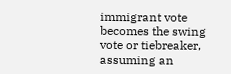immigrant vote becomes the swing vote or tiebreaker, assuming an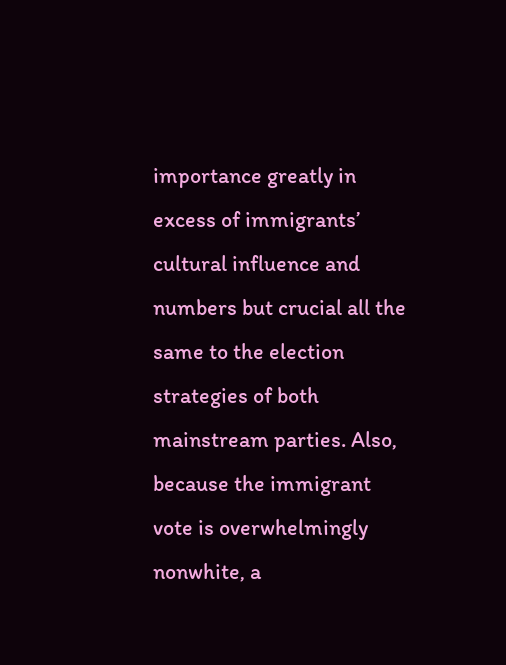importance greatly in excess of immigrants’ cultural influence and numbers but crucial all the same to the election strategies of both mainstream parties. Also, because the immigrant vote is overwhelmingly nonwhite, a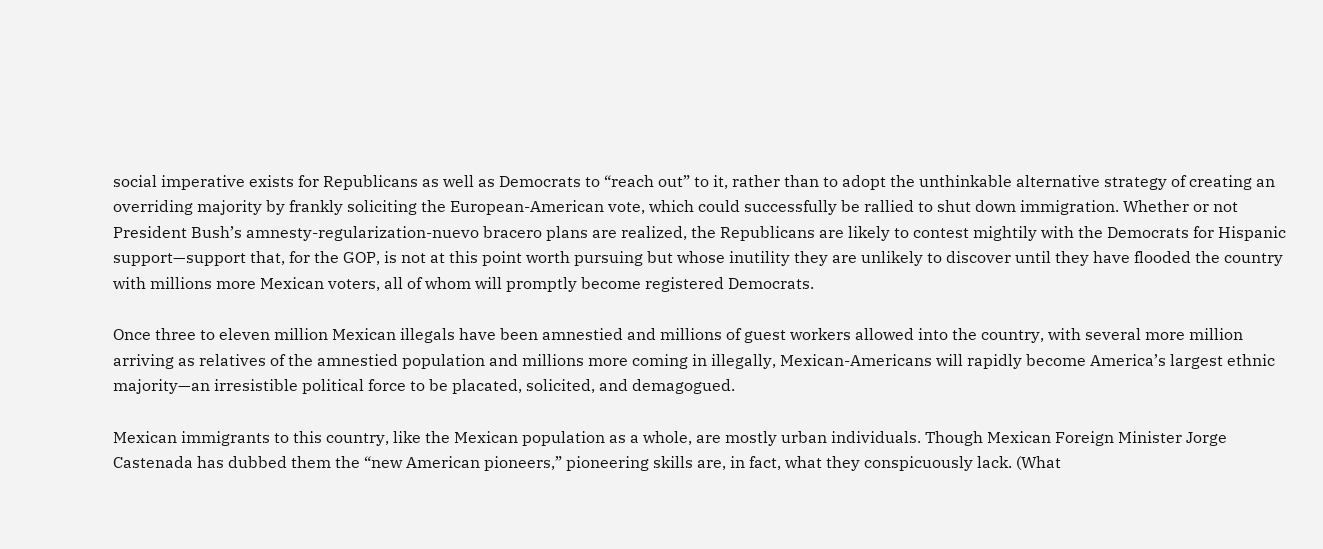social imperative exists for Republicans as well as Democrats to “reach out” to it, rather than to adopt the unthinkable alternative strategy of creating an overriding majority by frankly soliciting the European-American vote, which could successfully be rallied to shut down immigration. Whether or not President Bush’s amnesty-regularization-nuevo bracero plans are realized, the Republicans are likely to contest mightily with the Democrats for Hispanic support—support that, for the GOP, is not at this point worth pursuing but whose inutility they are unlikely to discover until they have flooded the country with millions more Mexican voters, all of whom will promptly become registered Democrats.

Once three to eleven million Mexican illegals have been amnestied and millions of guest workers allowed into the country, with several more million arriving as relatives of the amnestied population and millions more coming in illegally, Mexican-Americans will rapidly become America’s largest ethnic majority—an irresistible political force to be placated, solicited, and demagogued.

Mexican immigrants to this country, like the Mexican population as a whole, are mostly urban individuals. Though Mexican Foreign Minister Jorge Castenada has dubbed them the “new American pioneers,” pioneering skills are, in fact, what they conspicuously lack. (What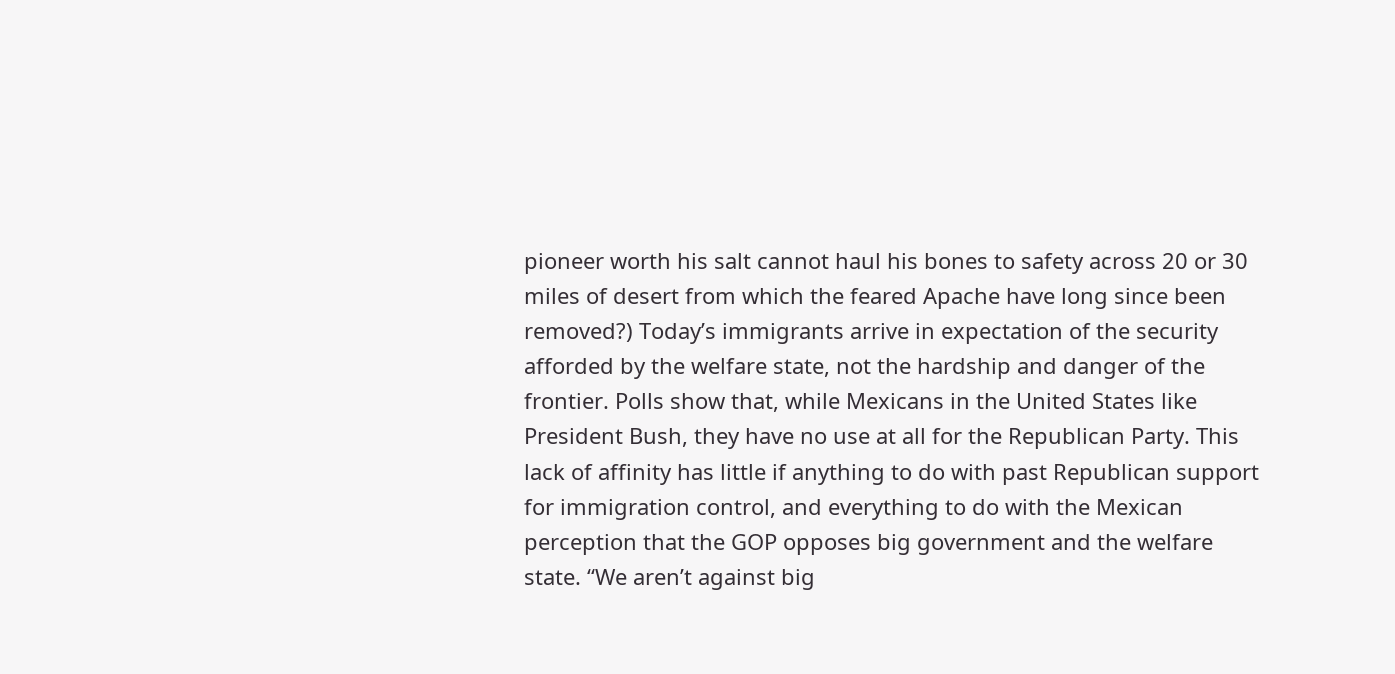pioneer worth his salt cannot haul his bones to safety across 20 or 30 miles of desert from which the feared Apache have long since been removed?) Today’s immigrants arrive in expectation of the security afforded by the welfare state, not the hardship and danger of the frontier. Polls show that, while Mexicans in the United States like President Bush, they have no use at all for the Republican Party. This lack of affinity has little if anything to do with past Republican support for immigration control, and everything to do with the Mexican perception that the GOP opposes big government and the welfare state. “We aren’t against big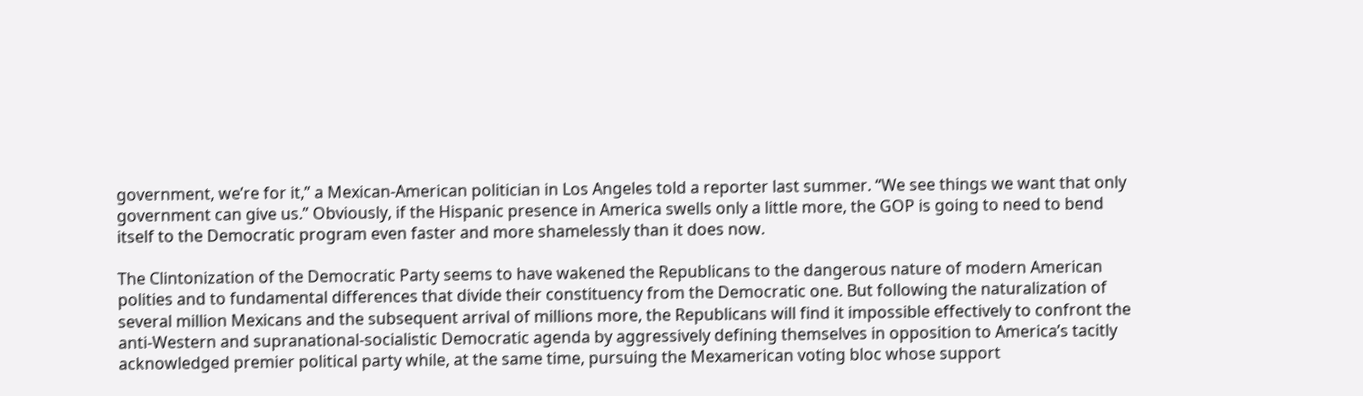government, we’re for it,” a Mexican-American politician in Los Angeles told a reporter last summer. “We see things we want that only government can give us.” Obviously, if the Hispanic presence in America swells only a little more, the GOP is going to need to bend itself to the Democratic program even faster and more shamelessly than it does now.

The Clintonization of the Democratic Party seems to have wakened the Republicans to the dangerous nature of modern American polities and to fundamental differences that divide their constituency from the Democratic one. But following the naturalization of several million Mexicans and the subsequent arrival of millions more, the Republicans will find it impossible effectively to confront the anti-Western and supranational-socialistic Democratic agenda by aggressively defining themselves in opposition to America’s tacitly acknowledged premier political party while, at the same time, pursuing the Mexamerican voting bloc whose support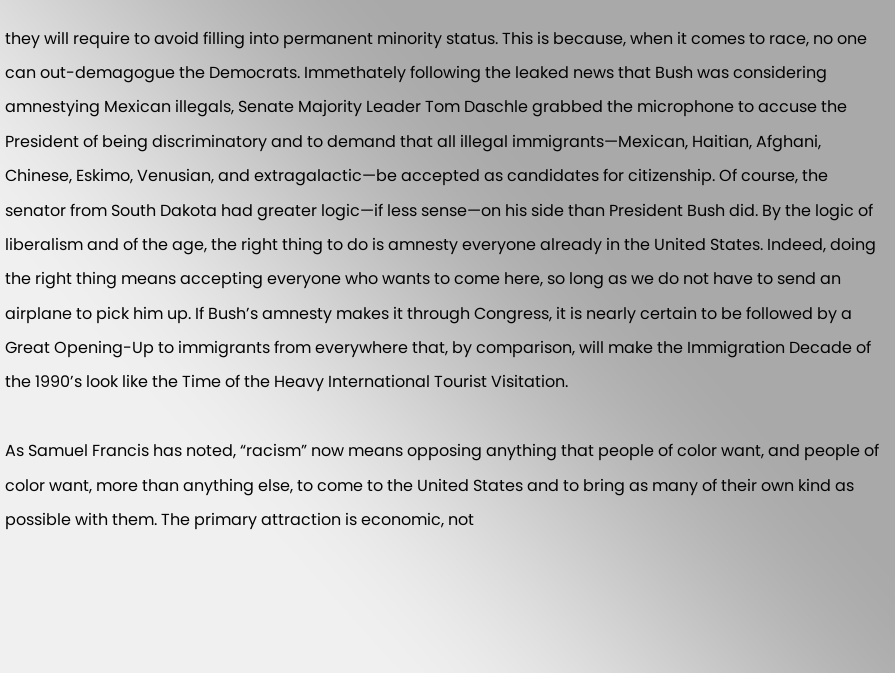they will require to avoid filling into permanent minority status. This is because, when it comes to race, no one can out-demagogue the Democrats. Immethately following the leaked news that Bush was considering amnestying Mexican illegals, Senate Majority Leader Tom Daschle grabbed the microphone to accuse the President of being discriminatory and to demand that all illegal immigrants—Mexican, Haitian, Afghani, Chinese, Eskimo, Venusian, and extragalactic—be accepted as candidates for citizenship. Of course, the senator from South Dakota had greater logic—if less sense—on his side than President Bush did. By the logic of liberalism and of the age, the right thing to do is amnesty everyone already in the United States. Indeed, doing the right thing means accepting everyone who wants to come here, so long as we do not have to send an airplane to pick him up. If Bush’s amnesty makes it through Congress, it is nearly certain to be followed by a Great Opening-Up to immigrants from everywhere that, by comparison, will make the Immigration Decade of the 1990’s look like the Time of the Heavy International Tourist Visitation.

As Samuel Francis has noted, “racism” now means opposing anything that people of color want, and people of color want, more than anything else, to come to the United States and to bring as many of their own kind as possible with them. The primary attraction is economic, not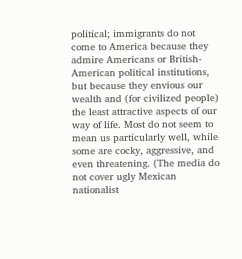political; immigrants do not come to America because they admire Americans or British-American political institutions, but because they envious our wealth and (for civilized people) the least attractive aspects of our way of life. Most do not seem to mean us particularly well, while some are cocky, aggressive, and even threatening. (The media do not cover ugly Mexican nationalist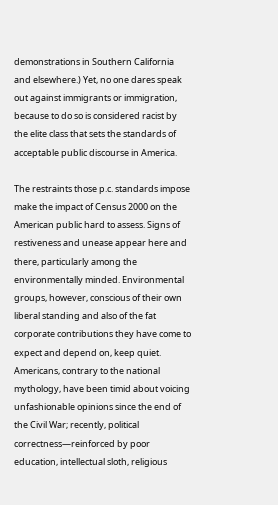demonstrations in Southern California and elsewhere.) Yet, no one dares speak out against immigrants or immigration, because to do so is considered racist by the elite class that sets the standards of acceptable public discourse in America.

The restraints those p.c. standards impose make the impact of Census 2000 on the American public hard to assess. Signs of restiveness and unease appear here and there, particularly among the environmentally minded. Environmental groups, however, conscious of their own liberal standing and also of the fat corporate contributions they have come to expect and depend on, keep quiet. Americans, contrary to the national mythology, have been timid about voicing unfashionable opinions since the end of the Civil War; recently, political correctness—reinforced by poor education, intellectual sloth, religious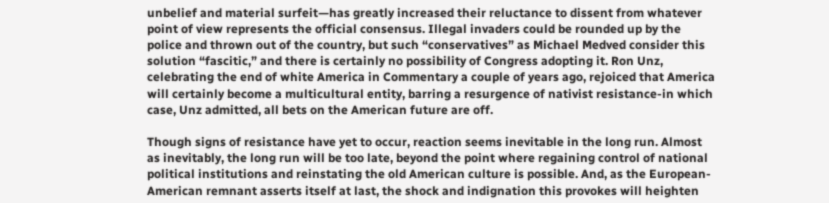unbelief and material surfeit—has greatly increased their reluctance to dissent from whatever point of view represents the official consensus. Illegal invaders could be rounded up by the police and thrown out of the country, but such “conservatives” as Michael Medved consider this solution “fascitic,” and there is certainly no possibility of Congress adopting it. Ron Unz, celebrating the end of white America in Commentary a couple of years ago, rejoiced that America will certainly become a multicultural entity, barring a resurgence of nativist resistance-in which case, Unz admitted, all bets on the American future are off.

Though signs of resistance have yet to occur, reaction seems inevitable in the long run. Almost as inevitably, the long run will be too late, beyond the point where regaining control of national political institutions and reinstating the old American culture is possible. And, as the European-American remnant asserts itself at last, the shock and indignation this provokes will heighten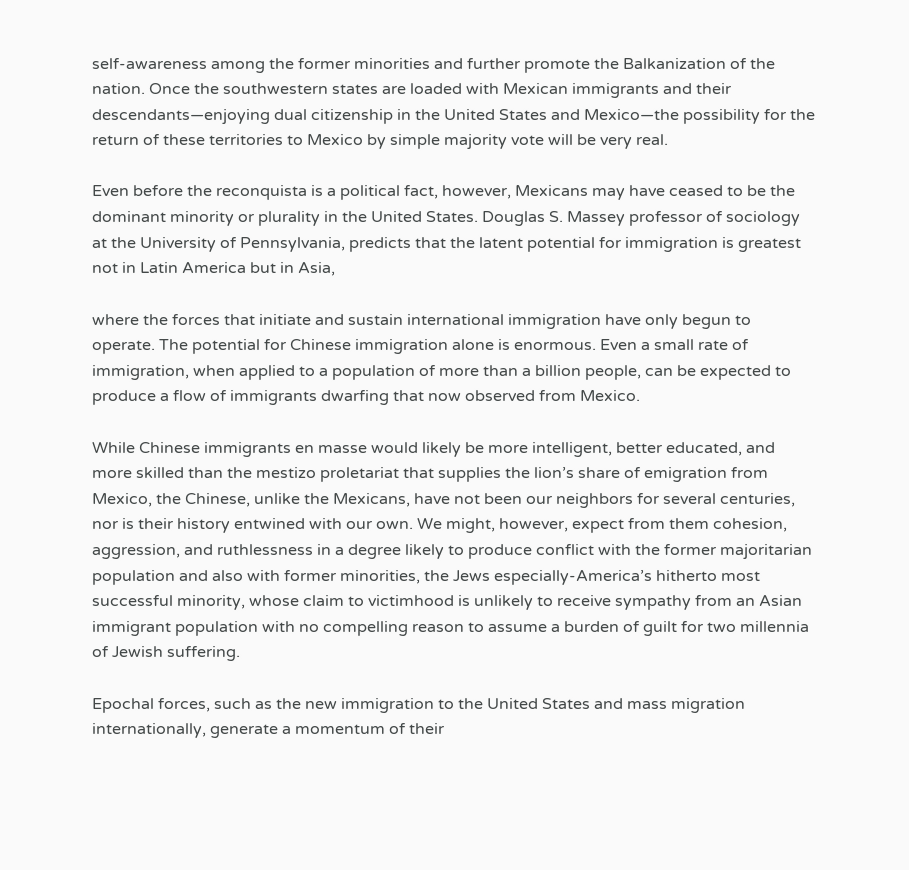self-awareness among the former minorities and further promote the Balkanization of the nation. Once the southwestern states are loaded with Mexican immigrants and their descendants—enjoying dual citizenship in the United States and Mexico—the possibility for the return of these territories to Mexico by simple majority vote will be very real.

Even before the reconquista is a political fact, however, Mexicans may have ceased to be the dominant minority or plurality in the United States. Douglas S. Massey professor of sociology at the University of Pennsylvania, predicts that the latent potential for immigration is greatest not in Latin America but in Asia,

where the forces that initiate and sustain international immigration have only begun to operate. The potential for Chinese immigration alone is enormous. Even a small rate of immigration, when applied to a population of more than a billion people, can be expected to produce a flow of immigrants dwarfing that now observed from Mexico.

While Chinese immigrants en masse would likely be more intelligent, better educated, and more skilled than the mestizo proletariat that supplies the lion’s share of emigration from Mexico, the Chinese, unlike the Mexicans, have not been our neighbors for several centuries, nor is their history entwined with our own. We might, however, expect from them cohesion, aggression, and ruthlessness in a degree likely to produce conflict with the former majoritarian population and also with former minorities, the Jews especially-America’s hitherto most successful minority, whose claim to victimhood is unlikely to receive sympathy from an Asian immigrant population with no compelling reason to assume a burden of guilt for two millennia of Jewish suffering.

Epochal forces, such as the new immigration to the United States and mass migration internationally, generate a momentum of their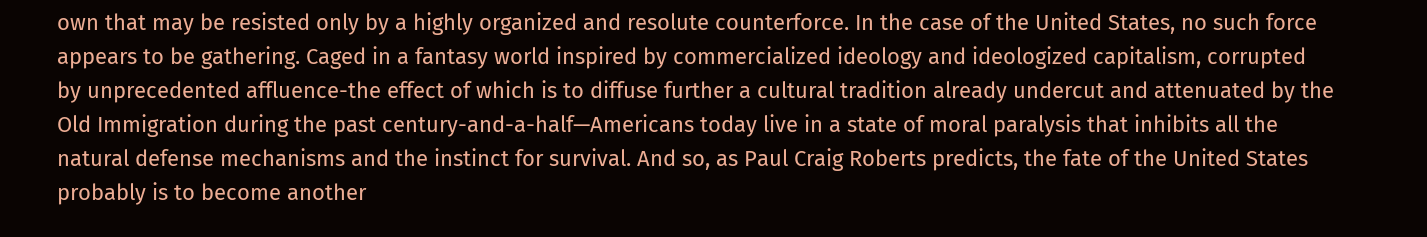own that may be resisted only by a highly organized and resolute counterforce. In the case of the United States, no such force appears to be gathering. Caged in a fantasy world inspired by commercialized ideology and ideologized capitalism, corrupted by unprecedented affluence-the effect of which is to diffuse further a cultural tradition already undercut and attenuated by the Old Immigration during the past century-and-a-half—Americans today live in a state of moral paralysis that inhibits all the natural defense mechanisms and the instinct for survival. And so, as Paul Craig Roberts predicts, the fate of the United States probably is to become another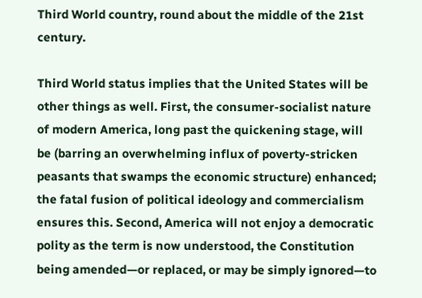Third World country, round about the middle of the 21st century.

Third World status implies that the United States will be other things as well. First, the consumer-socialist nature of modern America, long past the quickening stage, will be (barring an overwhelming influx of poverty-stricken peasants that swamps the economic structure) enhanced; the fatal fusion of political ideology and commercialism ensures this. Second, America will not enjoy a democratic polity as the term is now understood, the Constitution being amended—or replaced, or may be simply ignored—to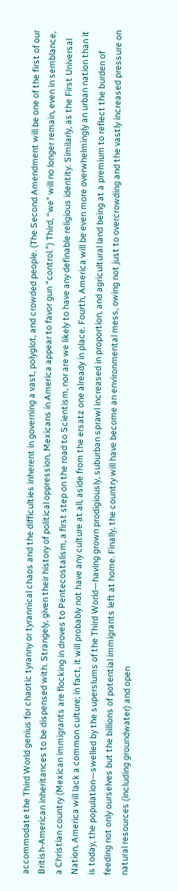accommodate the Third World genius for chaotic tyranny or tyrannical chaos and the difficulties inherent in governing a vast, polyglot, and crowded people. (The Second Amendment will be one of the first of our British-American inheritances to be dispensed with. Strangely, given their history of political oppression, Mexicans in America appear to favor gun “control.”) Third, “we” will no longer remain, even in semblance, a Christian country (Mexican immigrants are flocking in droves to Pentecostalism, a first step on the road to Scientism, nor are we likely to have any definable religious identity. Similarly, as the First Universal Nation, America will lack a common culture; in fact, it will probably not have any culture at all, aside from the ersatz one already in place. Fourth, America will be even more overwhelmingly an urban nation than it is today, the population—swelled by the superslums of the Third World—having grown prodigiously, suburban sprawl increased in proportion, and agricultural land being at a premium to reflect the burden of feeding not only ourselves but the billions of potential immigrants left at home. Finally, the country will have become an environmental mess, owing not just to overcrowding and the vastly increased pressure on natural resources (including groundwater) and open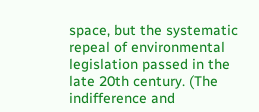space, but the systematic repeal of environmental legislation passed in the late 20th century. (The indifference and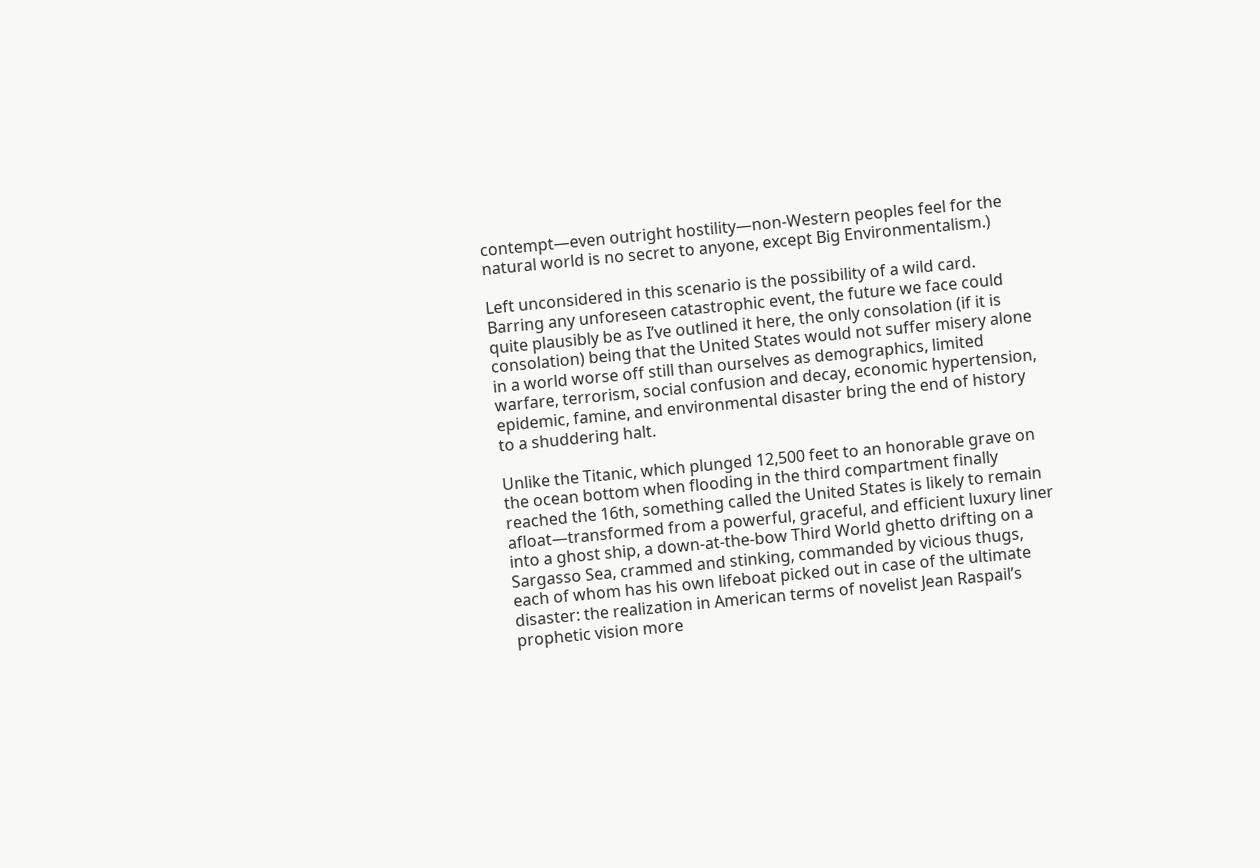contempt—even outright hostility—non-Western peoples feel for the natural world is no secret to anyone, except Big Environmentalism.)

Left unconsidered in this scenario is the possibility of a wild card. Barring any unforeseen catastrophic event, the future we face could quite plausibly be as I’ve outlined it here, the only consolation (if it is consolation) being that the United States would not suffer misery alone in a world worse off still than ourselves as demographics, limited warfare, terrorism, social confusion and decay, economic hypertension, epidemic, famine, and environmental disaster bring the end of history to a shuddering halt.

Unlike the Titanic, which plunged 12,500 feet to an honorable grave on the ocean bottom when flooding in the third compartment finally reached the 16th, something called the United States is likely to remain afloat—transformed from a powerful, graceful, and efficient luxury liner into a ghost ship, a down-at-the-bow Third World ghetto drifting on a Sargasso Sea, crammed and stinking, commanded by vicious thugs, each of whom has his own lifeboat picked out in case of the ultimate disaster: the realization in American terms of novelist Jean Raspail’s prophetic vision more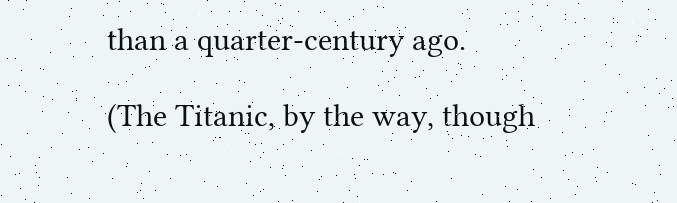than a quarter-century ago.

(The Titanic, by the way, though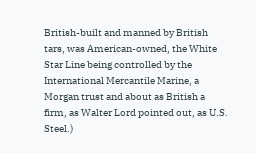British-built and manned by British tars, was American-owned, the White Star Line being controlled by the International Mercantile Marine, a Morgan trust and about as British a firm, as Walter Lord pointed out, as U.S. Steel.)